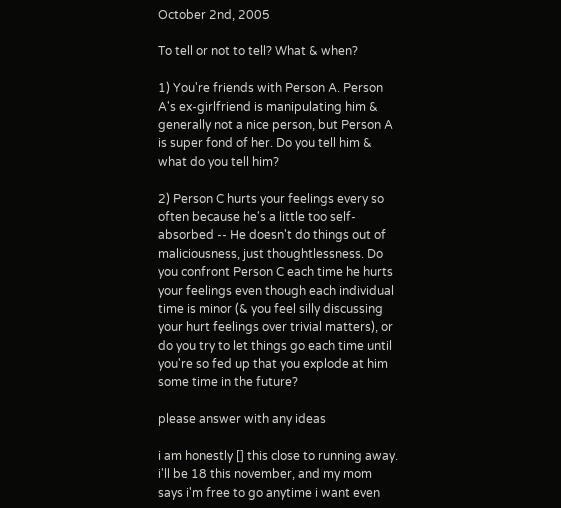October 2nd, 2005

To tell or not to tell? What & when?

1) You're friends with Person A. Person A's ex-girlfriend is manipulating him & generally not a nice person, but Person A is super fond of her. Do you tell him & what do you tell him?

2) Person C hurts your feelings every so often because he's a little too self-absorbed -- He doesn't do things out of maliciousness, just thoughtlessness. Do you confront Person C each time he hurts your feelings even though each individual time is minor (& you feel silly discussing your hurt feelings over trivial matters), or do you try to let things go each time until you're so fed up that you explode at him some time in the future?

please answer with any ideas

i am honestly [] this close to running away.
i'll be 18 this november, and my mom says i'm free to go anytime i want even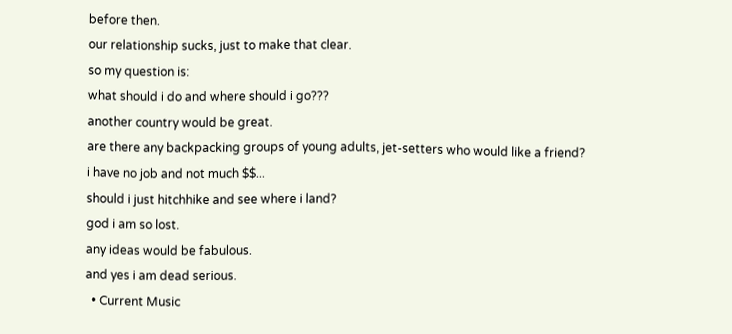before then.
our relationship sucks, just to make that clear.
so my question is:
what should i do and where should i go???
another country would be great.
are there any backpacking groups of young adults, jet-setters who would like a friend?
i have no job and not much $$...
should i just hitchhike and see where i land?
god i am so lost.
any ideas would be fabulous.
and yes i am dead serious.
  • Current Music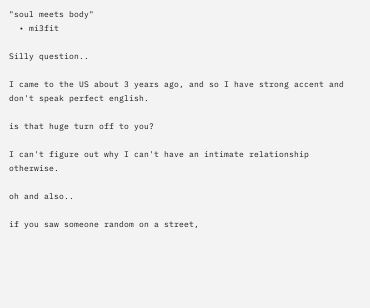"soul meets body"
  • mi3fit

Silly question..

I came to the US about 3 years ago, and so I have strong accent and don't speak perfect english.

is that huge turn off to you?

I can't figure out why I can't have an intimate relationship otherwise.

oh and also..

if you saw someone random on a street,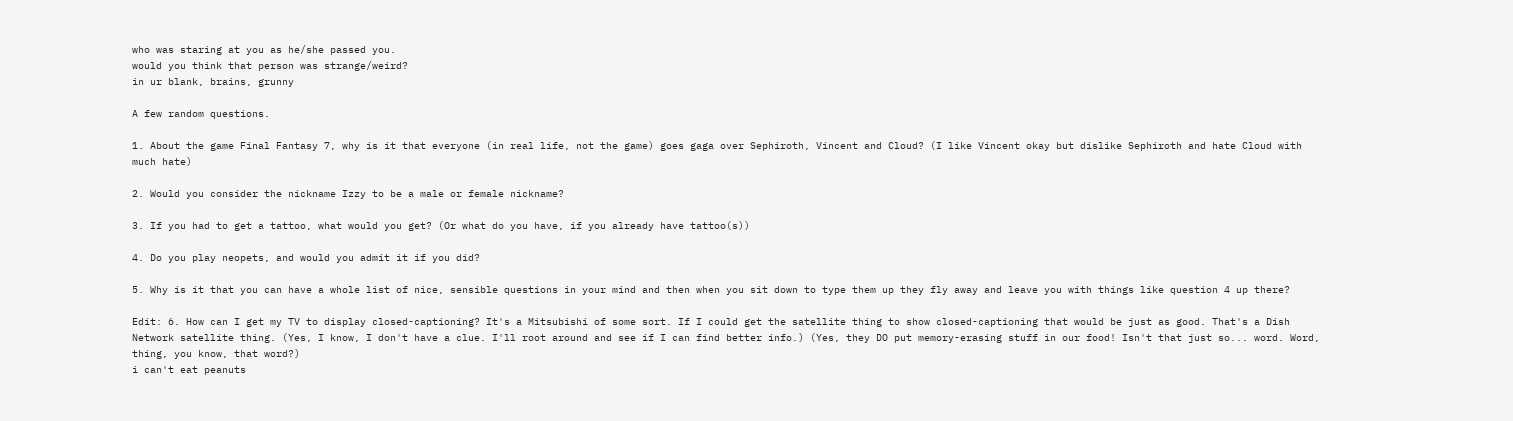who was staring at you as he/she passed you.
would you think that person was strange/weird?
in ur blank, brains, grunny

A few random questions.

1. About the game Final Fantasy 7, why is it that everyone (in real life, not the game) goes gaga over Sephiroth, Vincent and Cloud? (I like Vincent okay but dislike Sephiroth and hate Cloud with much hate)

2. Would you consider the nickname Izzy to be a male or female nickname?

3. If you had to get a tattoo, what would you get? (Or what do you have, if you already have tattoo(s))

4. Do you play neopets, and would you admit it if you did?

5. Why is it that you can have a whole list of nice, sensible questions in your mind and then when you sit down to type them up they fly away and leave you with things like question 4 up there?

Edit: 6. How can I get my TV to display closed-captioning? It's a Mitsubishi of some sort. If I could get the satellite thing to show closed-captioning that would be just as good. That's a Dish Network satellite thing. (Yes, I know, I don't have a clue. I'll root around and see if I can find better info.) (Yes, they DO put memory-erasing stuff in our food! Isn't that just so... word. Word, thing, you know, that word?)
i can't eat peanuts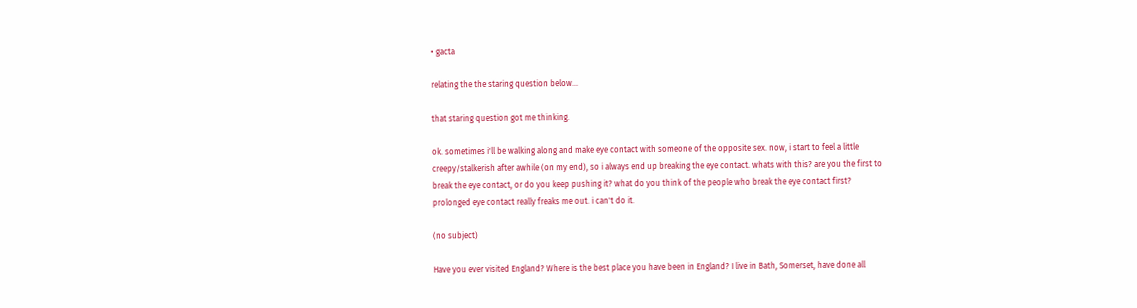• gacta

relating the the staring question below...

that staring question got me thinking.

ok. sometimes i'll be walking along and make eye contact with someone of the opposite sex. now, i start to feel a little creepy/stalkerish after awhile (on my end), so i always end up breaking the eye contact. whats with this? are you the first to break the eye contact, or do you keep pushing it? what do you think of the people who break the eye contact first? prolonged eye contact really freaks me out. i can't do it.

(no subject)

Have you ever visited England? Where is the best place you have been in England? I live in Bath, Somerset, have done all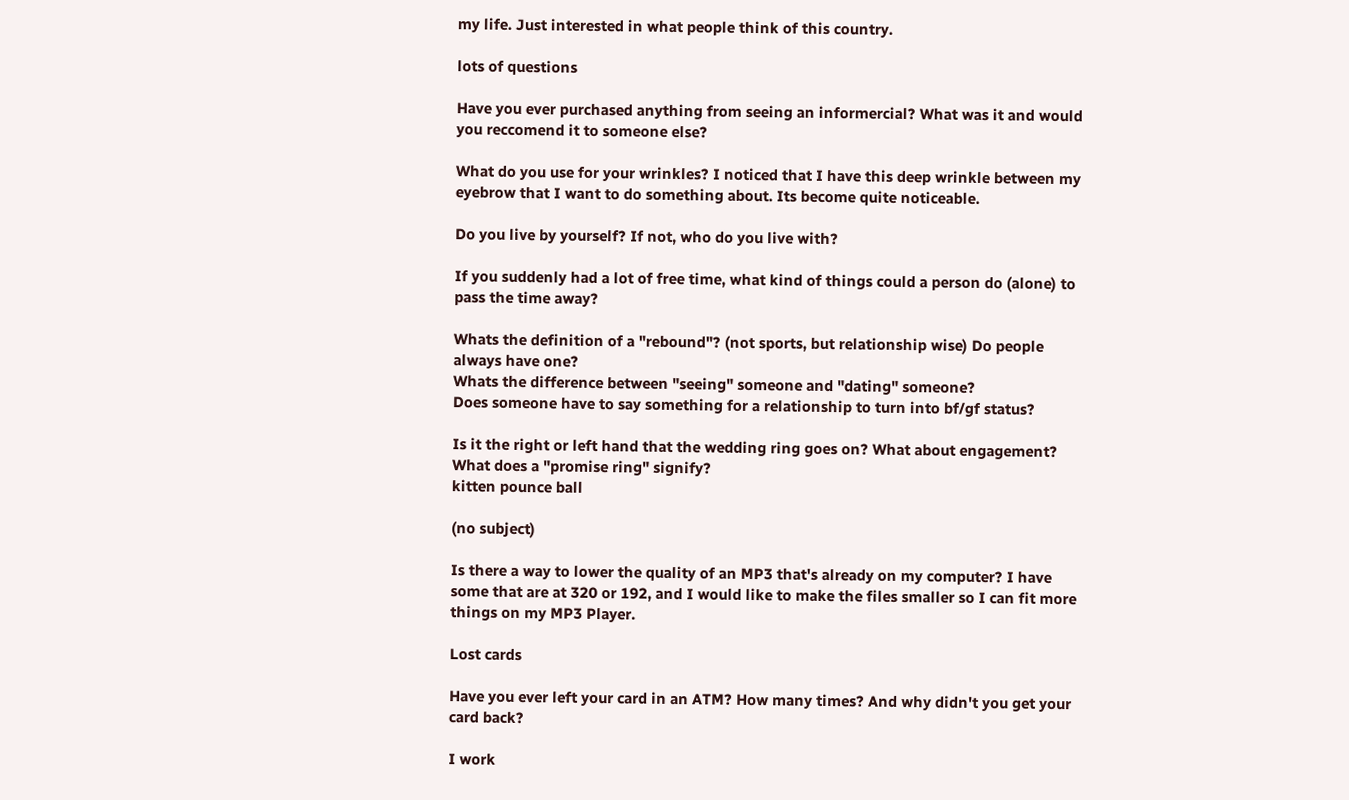my life. Just interested in what people think of this country.

lots of questions

Have you ever purchased anything from seeing an informercial? What was it and would you reccomend it to someone else?

What do you use for your wrinkles? I noticed that I have this deep wrinkle between my eyebrow that I want to do something about. Its become quite noticeable.

Do you live by yourself? If not, who do you live with?

If you suddenly had a lot of free time, what kind of things could a person do (alone) to pass the time away?

Whats the definition of a "rebound"? (not sports, but relationship wise) Do people always have one?
Whats the difference between "seeing" someone and "dating" someone?
Does someone have to say something for a relationship to turn into bf/gf status?

Is it the right or left hand that the wedding ring goes on? What about engagement?
What does a "promise ring" signify?
kitten pounce ball

(no subject)

Is there a way to lower the quality of an MP3 that's already on my computer? I have some that are at 320 or 192, and I would like to make the files smaller so I can fit more things on my MP3 Player.

Lost cards

Have you ever left your card in an ATM? How many times? And why didn't you get your card back?

I work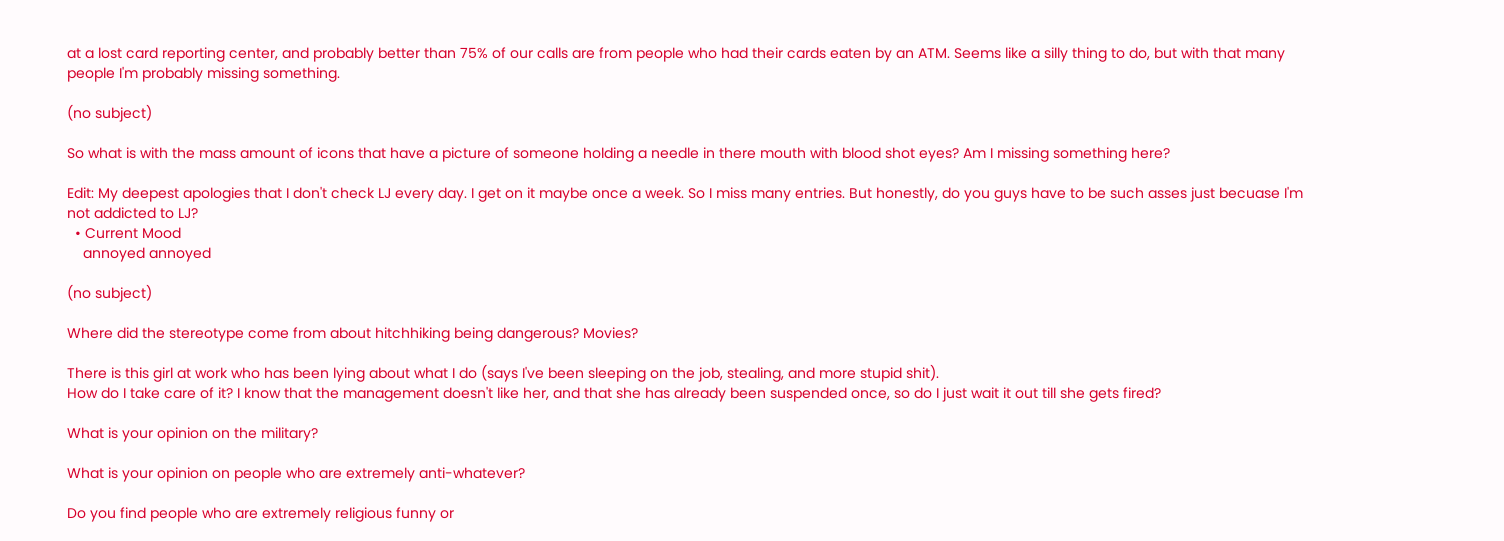at a lost card reporting center, and probably better than 75% of our calls are from people who had their cards eaten by an ATM. Seems like a silly thing to do, but with that many people I'm probably missing something.

(no subject)

So what is with the mass amount of icons that have a picture of someone holding a needle in there mouth with blood shot eyes? Am I missing something here?

Edit: My deepest apologies that I don't check LJ every day. I get on it maybe once a week. So I miss many entries. But honestly, do you guys have to be such asses just becuase I'm not addicted to LJ?
  • Current Mood
    annoyed annoyed

(no subject)

Where did the stereotype come from about hitchhiking being dangerous? Movies?

There is this girl at work who has been lying about what I do (says I've been sleeping on the job, stealing, and more stupid shit).
How do I take care of it? I know that the management doesn't like her, and that she has already been suspended once, so do I just wait it out till she gets fired?

What is your opinion on the military?

What is your opinion on people who are extremely anti-whatever?

Do you find people who are extremely religious funny or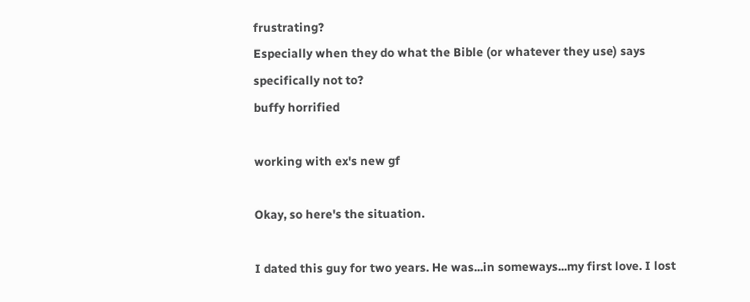frustrating?
Especially when they do what the Bible (or whatever they use) says specifically not to?
buffy horrified

working with ex's new gf

Okay, so here's the situation.

I dated this guy for two years. He was...in someways...my first love. I lost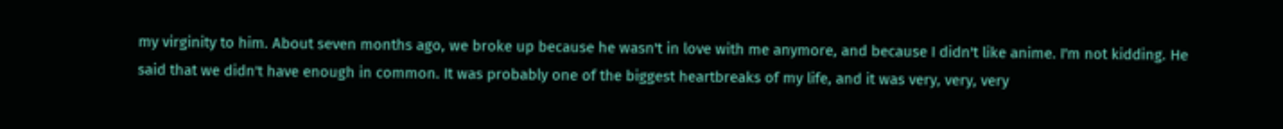my virginity to him. About seven months ago, we broke up because he wasn't in love with me anymore, and because I didn't like anime. I'm not kidding. He said that we didn't have enough in common. It was probably one of the biggest heartbreaks of my life, and it was very, very, very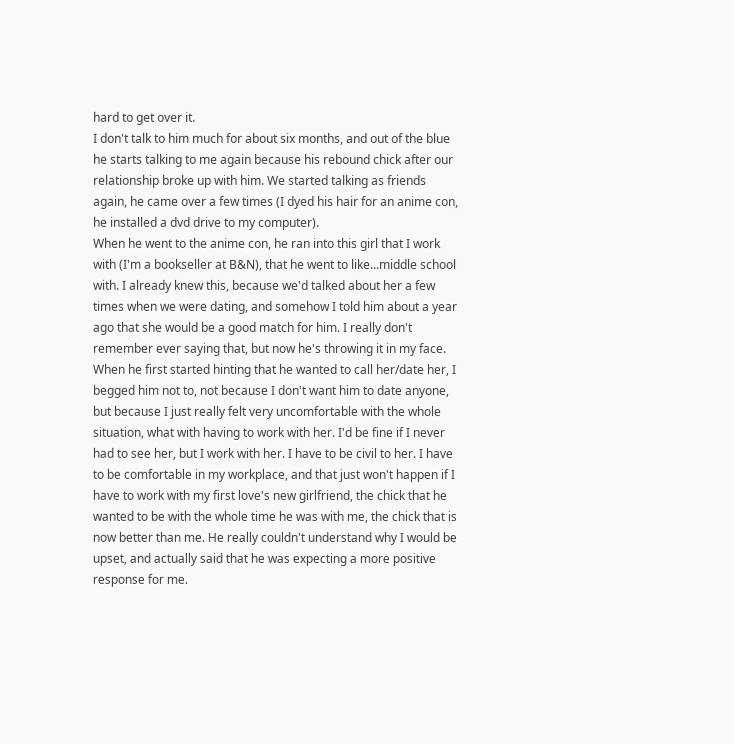hard to get over it.
I don't talk to him much for about six months, and out of the blue he starts talking to me again because his rebound chick after our relationship broke up with him. We started talking as friends again, he came over a few times (I dyed his hair for an anime con, he installed a dvd drive to my computer).
When he went to the anime con, he ran into this girl that I work with (I'm a bookseller at B&N), that he went to like...middle school with. I already knew this, because we'd talked about her a few times when we were dating, and somehow I told him about a year ago that she would be a good match for him. I really don't remember ever saying that, but now he's throwing it in my face.
When he first started hinting that he wanted to call her/date her, I begged him not to, not because I don't want him to date anyone, but because I just really felt very uncomfortable with the whole situation, what with having to work with her. I'd be fine if I never had to see her, but I work with her. I have to be civil to her. I have to be comfortable in my workplace, and that just won't happen if I have to work with my first love's new girlfriend, the chick that he wanted to be with the whole time he was with me, the chick that is now better than me. He really couldn't understand why I would be upset, and actually said that he was expecting a more positive response for me.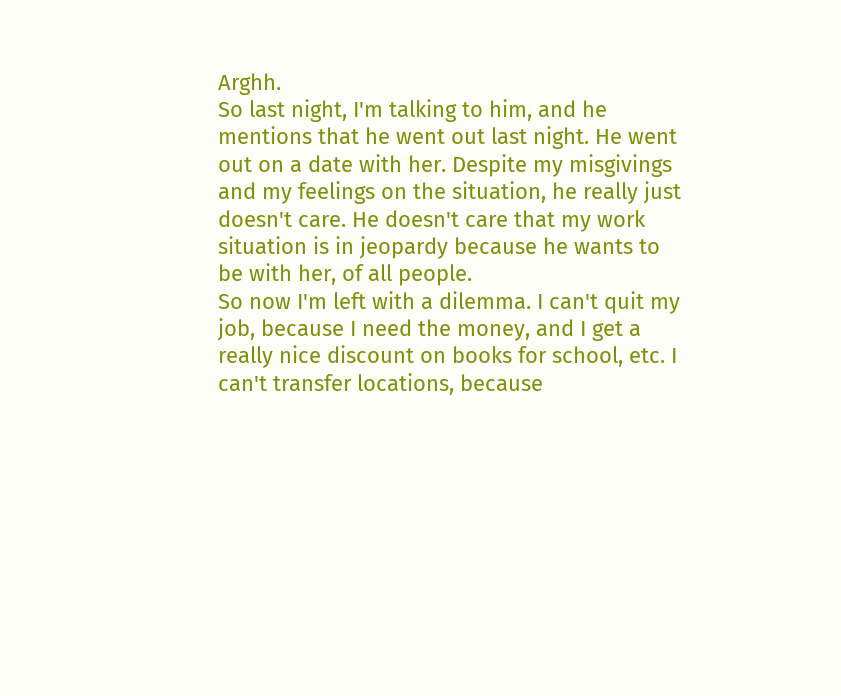Arghh.
So last night, I'm talking to him, and he mentions that he went out last night. He went out on a date with her. Despite my misgivings and my feelings on the situation, he really just doesn't care. He doesn't care that my work situation is in jeopardy because he wants to be with her, of all people.
So now I'm left with a dilemma. I can't quit my job, because I need the money, and I get a really nice discount on books for school, etc. I can't transfer locations, because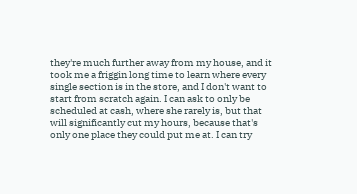they're much further away from my house, and it took me a friggin long time to learn where every single section is in the store, and I don't want to start from scratch again. I can ask to only be scheduled at cash, where she rarely is, but that will significantly cut my hours, because that's only one place they could put me at. I can try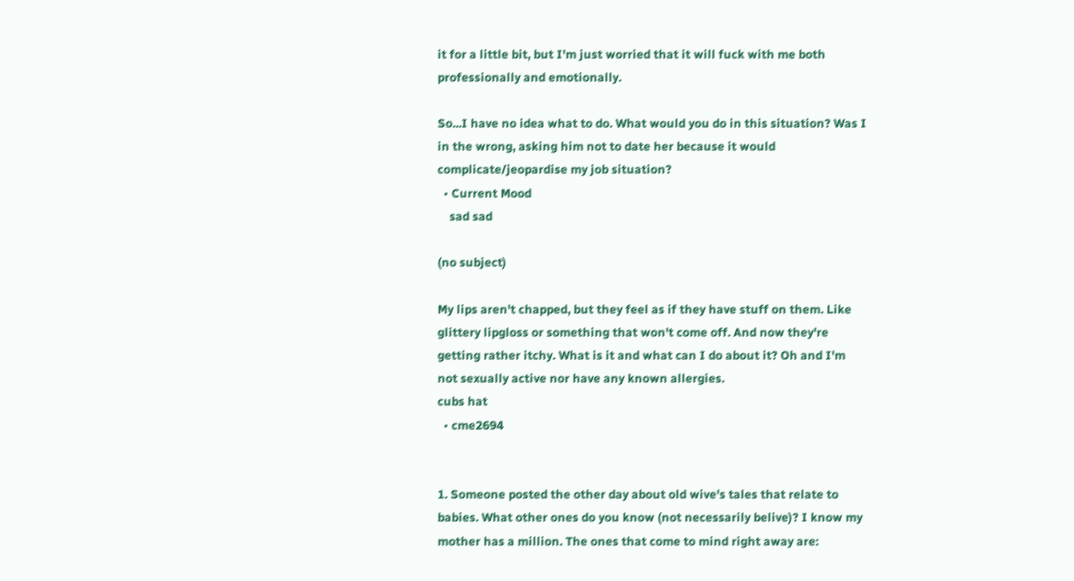it for a little bit, but I'm just worried that it will fuck with me both professionally and emotionally.

So...I have no idea what to do. What would you do in this situation? Was I in the wrong, asking him not to date her because it would complicate/jeopardise my job situation?
  • Current Mood
    sad sad

(no subject)

My lips aren't chapped, but they feel as if they have stuff on them. Like glittery lipgloss or something that won't come off. And now they're getting rather itchy. What is it and what can I do about it? Oh and I'm not sexually active nor have any known allergies.
cubs hat
  • cme2694


1. Someone posted the other day about old wive's tales that relate to babies. What other ones do you know (not necessarily belive)? I know my mother has a million. The ones that come to mind right away are: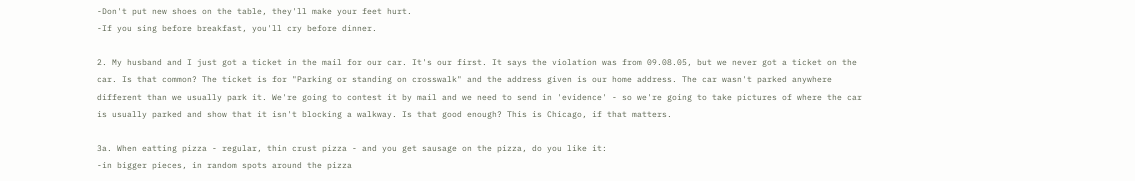-Don't put new shoes on the table, they'll make your feet hurt.
-If you sing before breakfast, you'll cry before dinner.

2. My husband and I just got a ticket in the mail for our car. It's our first. It says the violation was from 09.08.05, but we never got a ticket on the car. Is that common? The ticket is for "Parking or standing on crosswalk" and the address given is our home address. The car wasn't parked anywhere different than we usually park it. We're going to contest it by mail and we need to send in 'evidence' - so we're going to take pictures of where the car is usually parked and show that it isn't blocking a walkway. Is that good enough? This is Chicago, if that matters.

3a. When eatting pizza - regular, thin crust pizza - and you get sausage on the pizza, do you like it:
-in bigger pieces, in random spots around the pizza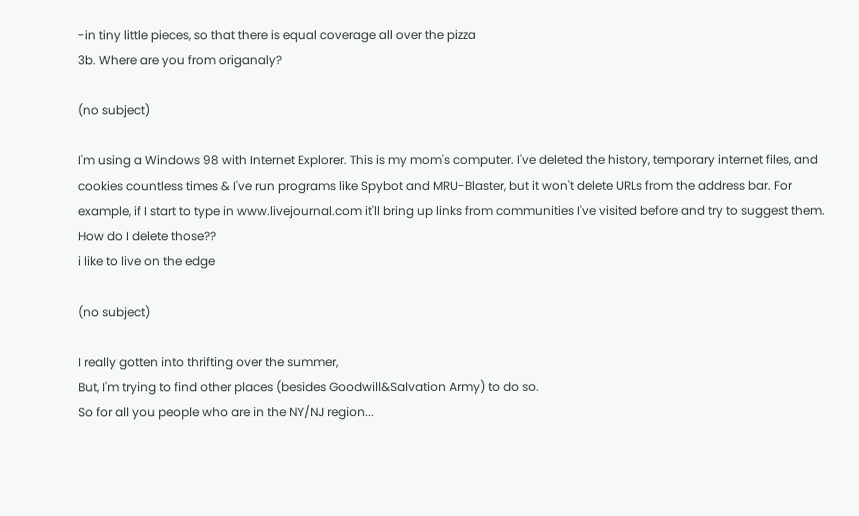-in tiny little pieces, so that there is equal coverage all over the pizza
3b. Where are you from origanaly?

(no subject)

I'm using a Windows 98 with Internet Explorer. This is my mom's computer. I've deleted the history, temporary internet files, and cookies countless times & I've run programs like Spybot and MRU-Blaster, but it won't delete URLs from the address bar. For example, if I start to type in www.livejournal.com it'll bring up links from communities I've visited before and try to suggest them. How do I delete those??
i like to live on the edge

(no subject)

I really gotten into thrifting over the summer,
But, I'm trying to find other places (besides Goodwill&Salvation Army) to do so.
So for all you people who are in the NY/NJ region...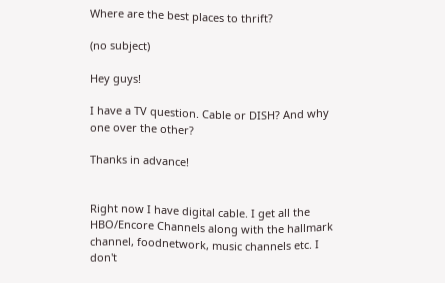Where are the best places to thrift?

(no subject)

Hey guys!

I have a TV question. Cable or DISH? And why one over the other?

Thanks in advance!


Right now I have digital cable. I get all the HBO/Encore Channels along with the hallmark channel, foodnetwork, music channels etc. I don't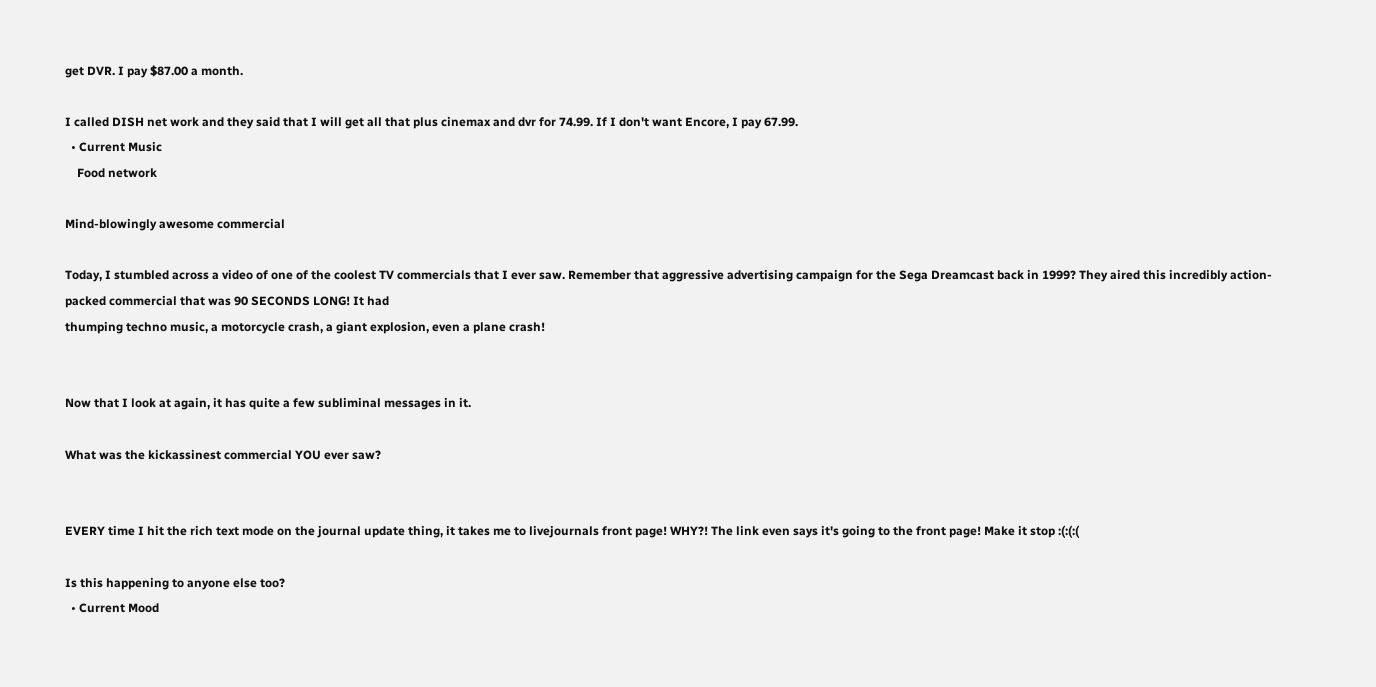get DVR. I pay $87.00 a month.

I called DISH net work and they said that I will get all that plus cinemax and dvr for 74.99. If I don't want Encore, I pay 67.99.
  • Current Music
    Food network

Mind-blowingly awesome commercial

Today, I stumbled across a video of one of the coolest TV commercials that I ever saw. Remember that aggressive advertising campaign for the Sega Dreamcast back in 1999? They aired this incredibly action-packed commercial that was 90 SECONDS LONG! It had
thumping techno music, a motorcycle crash, a giant explosion, even a plane crash!


Now that I look at again, it has quite a few subliminal messages in it.

What was the kickassinest commercial YOU ever saw?


EVERY time I hit the rich text mode on the journal update thing, it takes me to livejournals front page! WHY?! The link even says it's going to the front page! Make it stop :(:(:(

Is this happening to anyone else too?
  • Current Mood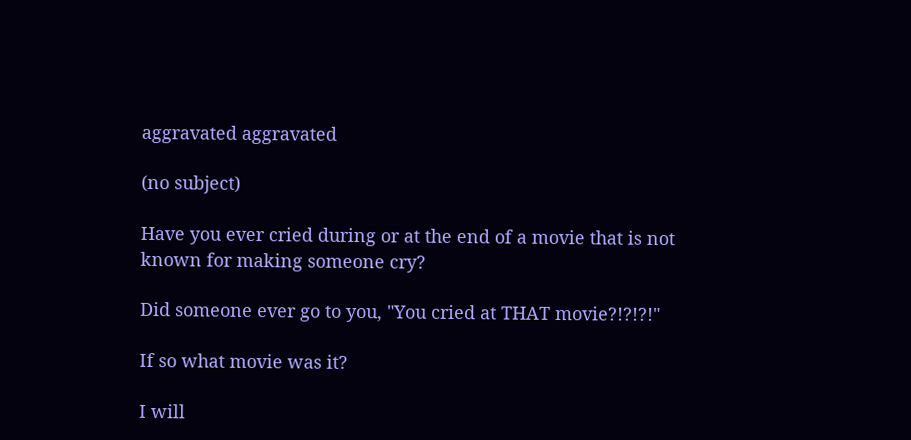aggravated aggravated

(no subject)

Have you ever cried during or at the end of a movie that is not known for making someone cry?

Did someone ever go to you, "You cried at THAT movie?!?!?!"

If so what movie was it?

I will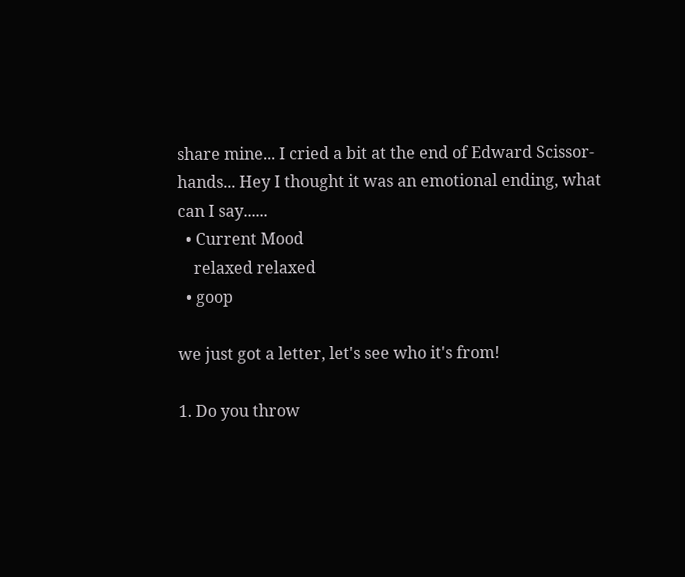share mine... I cried a bit at the end of Edward Scissor-hands... Hey I thought it was an emotional ending, what can I say......
  • Current Mood
    relaxed relaxed
  • goop

we just got a letter, let's see who it's from!

1. Do you throw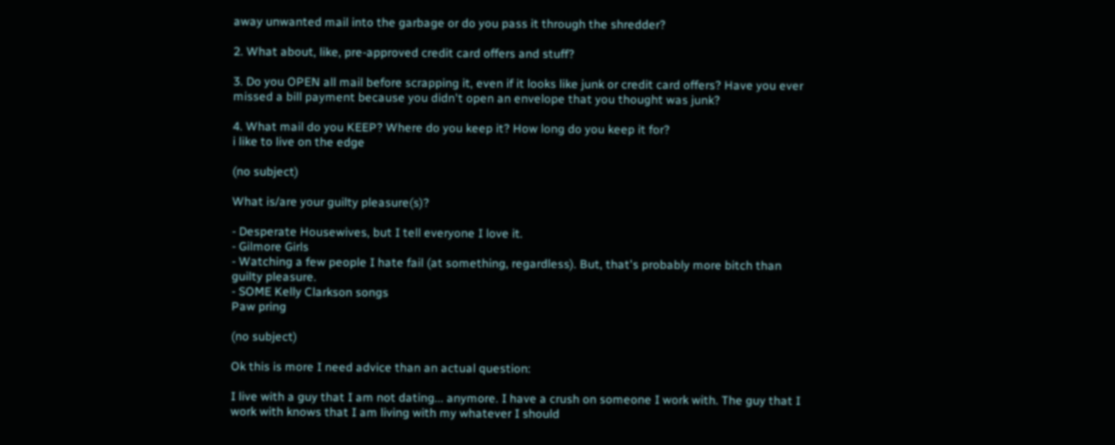away unwanted mail into the garbage or do you pass it through the shredder?

2. What about, like, pre-approved credit card offers and stuff?

3. Do you OPEN all mail before scrapping it, even if it looks like junk or credit card offers? Have you ever missed a bill payment because you didn't open an envelope that you thought was junk?

4. What mail do you KEEP? Where do you keep it? How long do you keep it for?
i like to live on the edge

(no subject)

What is/are your guilty pleasure(s)?

- Desperate Housewives, but I tell everyone I love it.
- Gilmore Girls
- Watching a few people I hate fail (at something, regardless). But, that's probably more bitch than guilty pleasure.
- SOME Kelly Clarkson songs
Paw pring

(no subject)

Ok this is more I need advice than an actual question:

I live with a guy that I am not dating... anymore. I have a crush on someone I work with. The guy that I work with knows that I am living with my whatever I should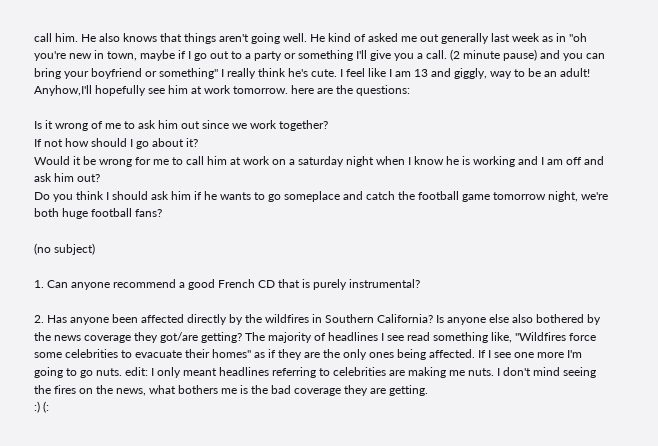call him. He also knows that things aren't going well. He kind of asked me out generally last week as in "oh you're new in town, maybe if I go out to a party or something I'll give you a call. (2 minute pause) and you can bring your boyfriend or something" I really think he's cute. I feel like I am 13 and giggly, way to be an adult! Anyhow,I'll hopefully see him at work tomorrow. here are the questions:

Is it wrong of me to ask him out since we work together?
If not how should I go about it?
Would it be wrong for me to call him at work on a saturday night when I know he is working and I am off and ask him out?
Do you think I should ask him if he wants to go someplace and catch the football game tomorrow night, we're both huge football fans?

(no subject)

1. Can anyone recommend a good French CD that is purely instrumental?

2. Has anyone been affected directly by the wildfires in Southern California? Is anyone else also bothered by the news coverage they got/are getting? The majority of headlines I see read something like, "Wildfires force some celebrities to evacuate their homes" as if they are the only ones being affected. If I see one more I'm going to go nuts. edit: I only meant headlines referring to celebrities are making me nuts. I don't mind seeing the fires on the news, what bothers me is the bad coverage they are getting.
:) (: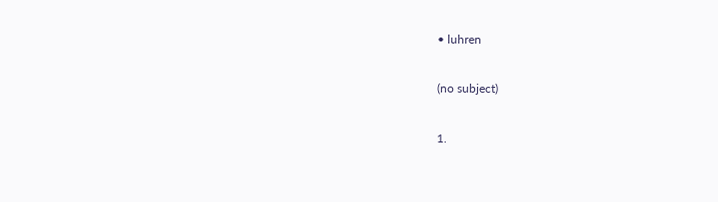• luhren

(no subject)

1.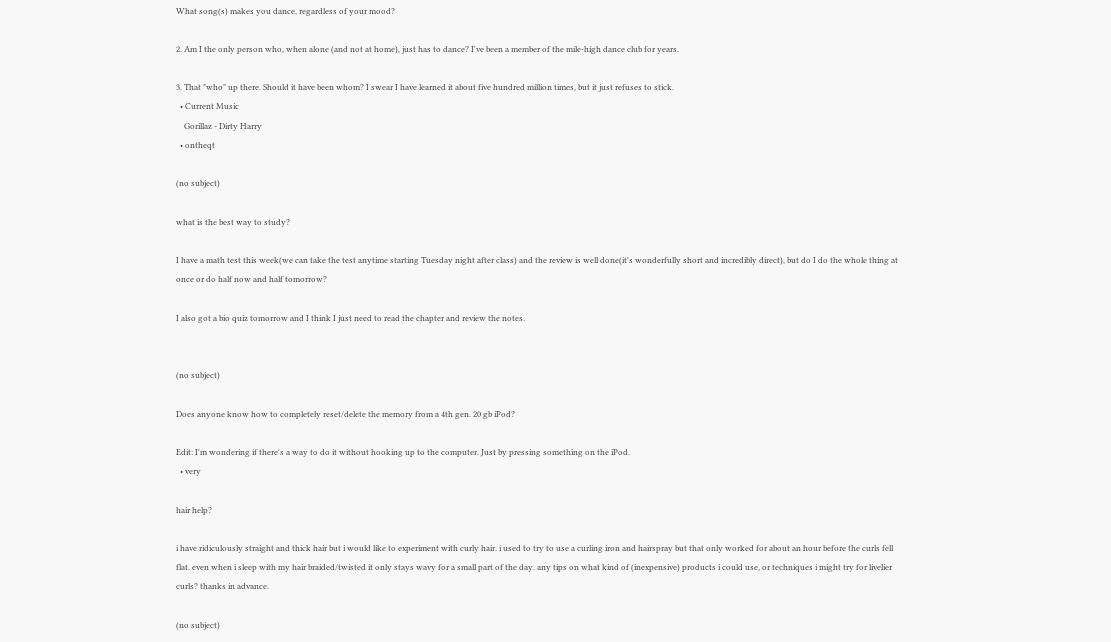What song(s) makes you dance, regardless of your mood?

2. Am I the only person who, when alone (and not at home), just has to dance? I've been a member of the mile-high dance club for years.

3. That "who" up there. Should it have been whom? I swear I have learned it about five hundred million times, but it just refuses to stick.
  • Current Music
    Gorillaz - Dirty Harry
  • ontheqt

(no subject)

what is the best way to study?

I have a math test this week(we can take the test anytime starting Tuesday night after class) and the review is well done(it's wonderfully short and incredibly direct), but do I do the whole thing at once or do half now and half tomorrow?

I also got a bio quiz tomorrow and I think I just need to read the chapter and review the notes.


(no subject)

Does anyone know how to completely reset/delete the memory from a 4th gen. 20 gb iPod?

Edit: I'm wondering if there's a way to do it without hooking up to the computer. Just by pressing something on the iPod.
  • very

hair help?

i have ridiculously straight and thick hair but i would like to experiment with curly hair. i used to try to use a curling iron and hairspray but that only worked for about an hour before the curls fell flat. even when i sleep with my hair braided/twisted it only stays wavy for a small part of the day. any tips on what kind of (inexpensive) products i could use, or techniques i might try for livelier curls? thanks in advance.

(no subject)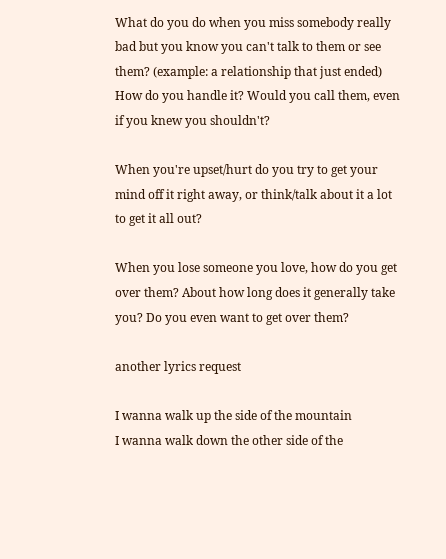What do you do when you miss somebody really bad but you know you can't talk to them or see them? (example: a relationship that just ended) How do you handle it? Would you call them, even if you knew you shouldn't?

When you're upset/hurt do you try to get your mind off it right away, or think/talk about it a lot to get it all out?

When you lose someone you love, how do you get over them? About how long does it generally take you? Do you even want to get over them?

another lyrics request

I wanna walk up the side of the mountain
I wanna walk down the other side of the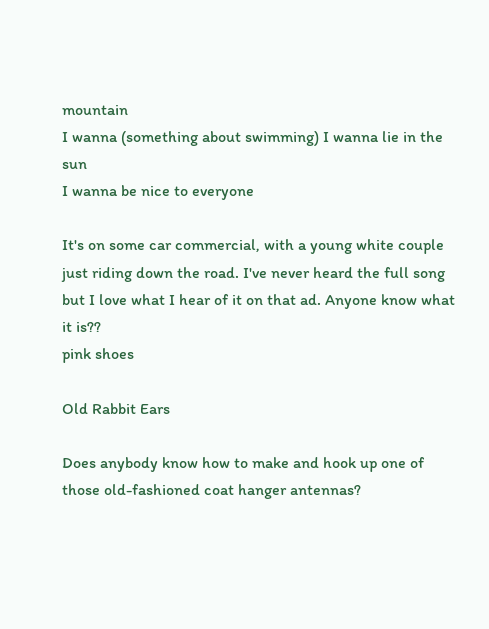mountain
I wanna (something about swimming) I wanna lie in the sun
I wanna be nice to everyone

It's on some car commercial, with a young white couple just riding down the road. I've never heard the full song but I love what I hear of it on that ad. Anyone know what it is??
pink shoes

Old Rabbit Ears

Does anybody know how to make and hook up one of those old-fashioned coat hanger antennas?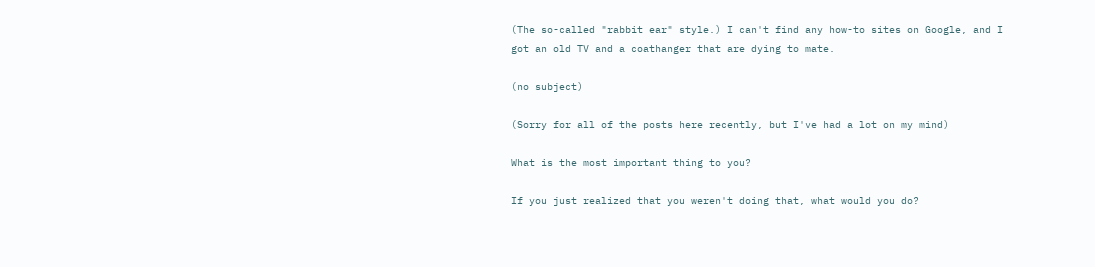(The so-called "rabbit ear" style.) I can't find any how-to sites on Google, and I got an old TV and a coathanger that are dying to mate.

(no subject)

(Sorry for all of the posts here recently, but I've had a lot on my mind)

What is the most important thing to you?

If you just realized that you weren't doing that, what would you do?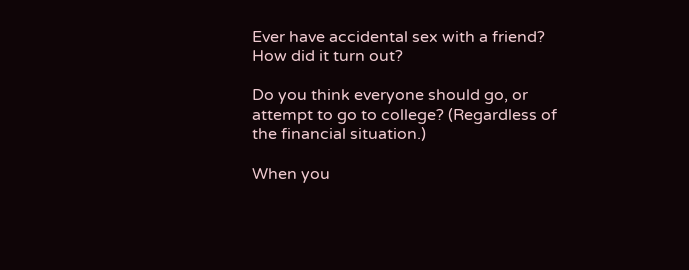Ever have accidental sex with a friend? How did it turn out?

Do you think everyone should go, or attempt to go to college? (Regardless of the financial situation.)

When you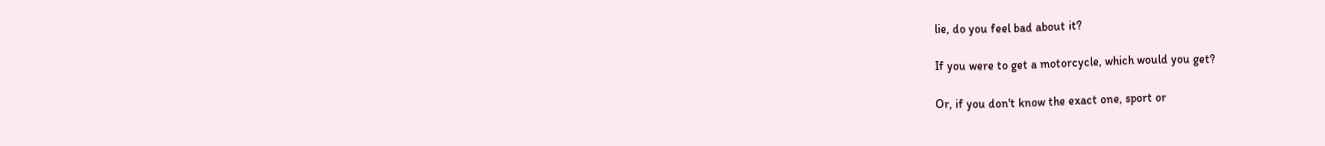lie, do you feel bad about it?

If you were to get a motorcycle, which would you get?

Or, if you don't know the exact one, sport or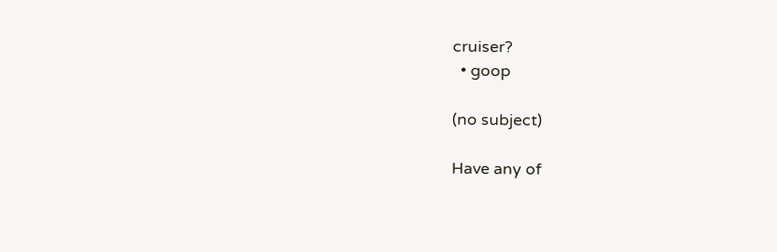cruiser?
  • goop

(no subject)

Have any of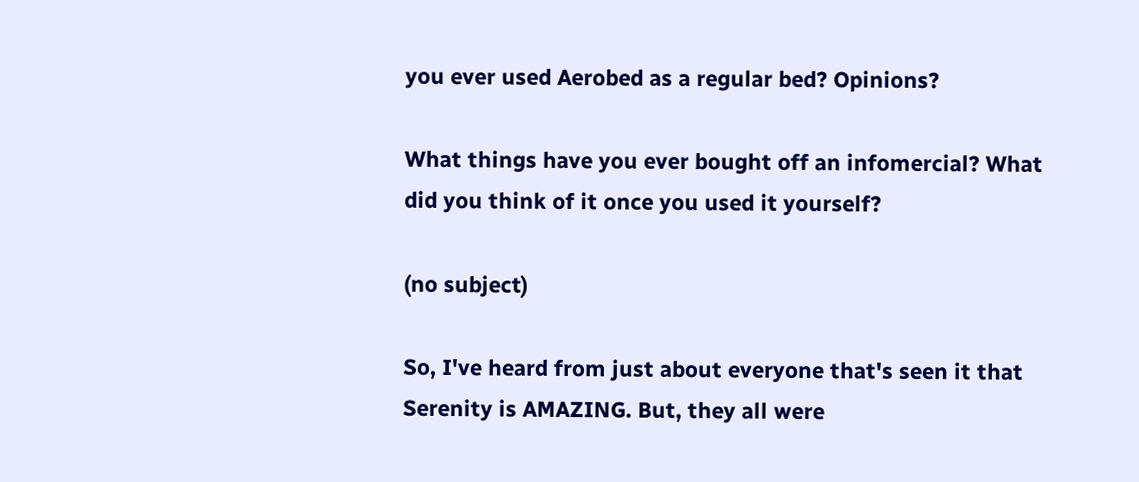you ever used Aerobed as a regular bed? Opinions?

What things have you ever bought off an infomercial? What did you think of it once you used it yourself?

(no subject)

So, I've heard from just about everyone that's seen it that Serenity is AMAZING. But, they all were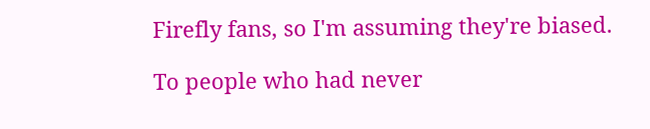Firefly fans, so I'm assuming they're biased.

To people who had never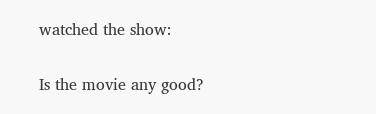watched the show:

Is the movie any good?